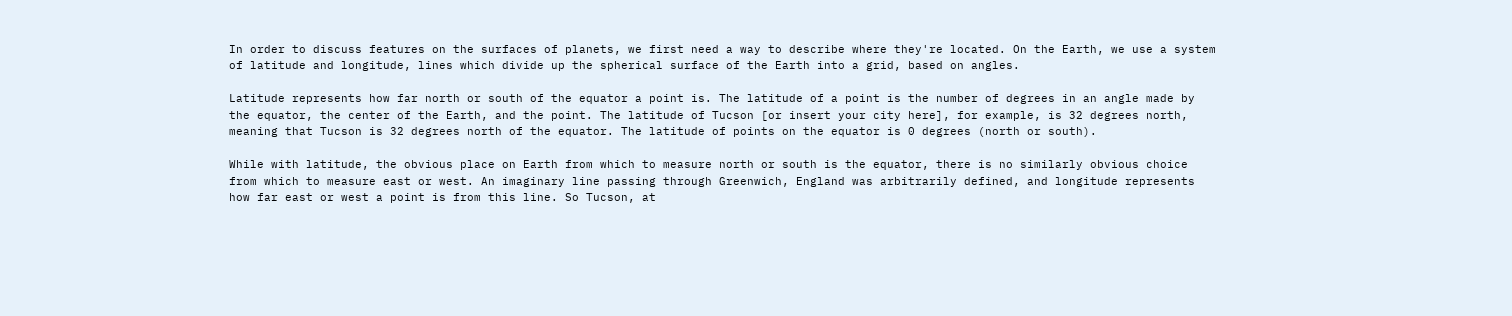In order to discuss features on the surfaces of planets, we first need a way to describe where they're located. On the Earth, we use a system of latitude and longitude, lines which divide up the spherical surface of the Earth into a grid, based on angles.

Latitude represents how far north or south of the equator a point is. The latitude of a point is the number of degrees in an angle made by the equator, the center of the Earth, and the point. The latitude of Tucson [or insert your city here], for example, is 32 degrees north, meaning that Tucson is 32 degrees north of the equator. The latitude of points on the equator is 0 degrees (north or south).

While with latitude, the obvious place on Earth from which to measure north or south is the equator, there is no similarly obvious choice from which to measure east or west. An imaginary line passing through Greenwich, England was arbitrarily defined, and longitude represents how far east or west a point is from this line. So Tucson, at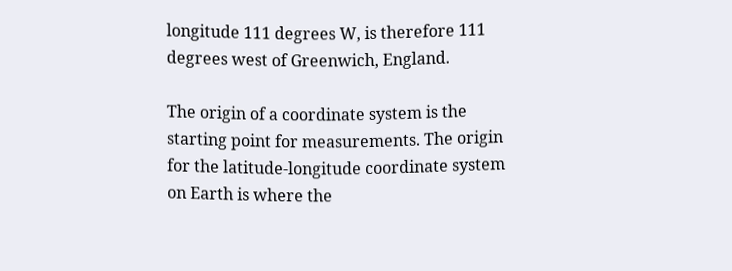longitude 111 degrees W, is therefore 111 degrees west of Greenwich, England.

The origin of a coordinate system is the starting point for measurements. The origin for the latitude-longitude coordinate system on Earth is where the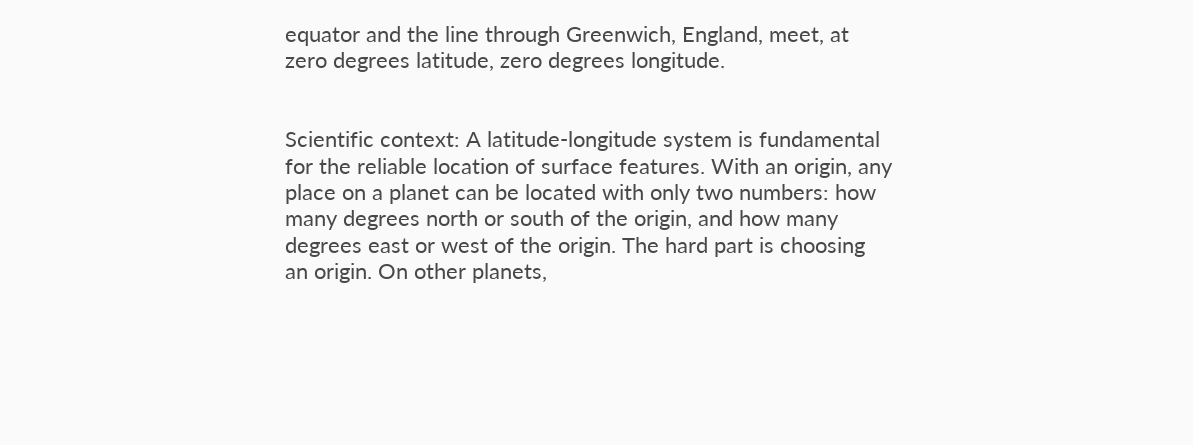equator and the line through Greenwich, England, meet, at zero degrees latitude, zero degrees longitude.


Scientific context: A latitude-longitude system is fundamental for the reliable location of surface features. With an origin, any place on a planet can be located with only two numbers: how many degrees north or south of the origin, and how many degrees east or west of the origin. The hard part is choosing an origin. On other planets,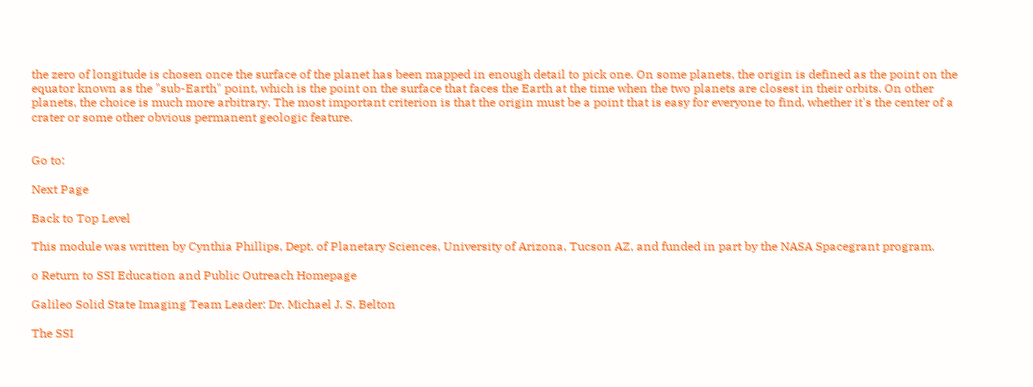the zero of longitude is chosen once the surface of the planet has been mapped in enough detail to pick one. On some planets, the origin is defined as the point on the equator known as the "sub-Earth" point, which is the point on the surface that faces the Earth at the time when the two planets are closest in their orbits. On other planets, the choice is much more arbitrary. The most important criterion is that the origin must be a point that is easy for everyone to find, whether it's the center of a crater or some other obvious permanent geologic feature.


Go to:

Next Page

Back to Top Level

This module was written by Cynthia Phillips, Dept. of Planetary Sciences, University of Arizona, Tucson AZ, and funded in part by the NASA Spacegrant program.

o Return to SSI Education and Public Outreach Homepage

Galileo Solid State Imaging Team Leader: Dr. Michael J. S. Belton

The SSI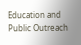Education and Public Outreach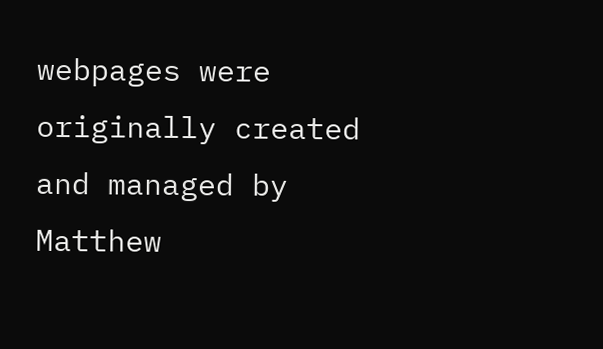webpages were originally created and managed by Matthew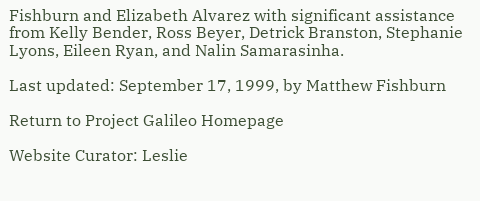Fishburn and Elizabeth Alvarez with significant assistance from Kelly Bender, Ross Beyer, Detrick Branston, Stephanie Lyons, Eileen Ryan, and Nalin Samarasinha.

Last updated: September 17, 1999, by Matthew Fishburn

Return to Project Galileo Homepage

Website Curator: Leslie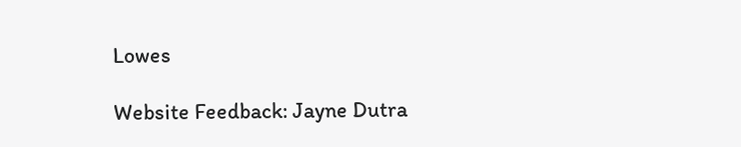Lowes

Website Feedback: Jayne Dutra